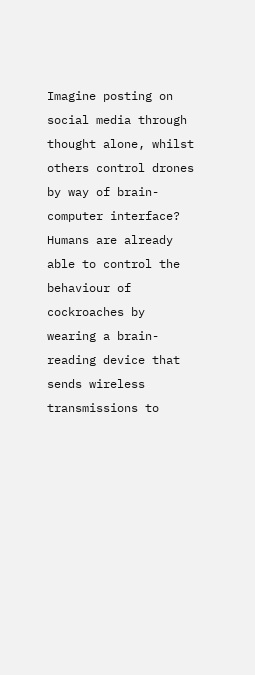Imagine posting on social media through thought alone, whilst others control drones by way of brain-computer interface? Humans are already able to control the behaviour of cockroaches by wearing a brain-reading device that sends wireless transmissions to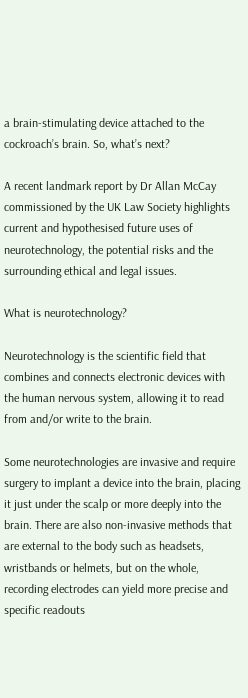a brain-stimulating device attached to the cockroach’s brain. So, what’s next?

A recent landmark report by Dr Allan McCay commissioned by the UK Law Society highlights current and hypothesised future uses of neurotechnology, the potential risks and the surrounding ethical and legal issues.

What is neurotechnology?

Neurotechnology is the scientific field that combines and connects electronic devices with the human nervous system, allowing it to read from and/or write to the brain.

Some neurotechnologies are invasive and require surgery to implant a device into the brain, placing it just under the scalp or more deeply into the brain. There are also non-invasive methods that are external to the body such as headsets, wristbands or helmets, but on the whole, recording electrodes can yield more precise and specific readouts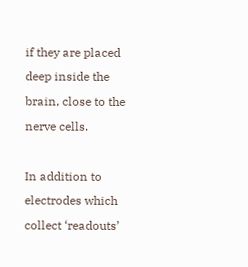if they are placed deep inside the brain, close to the nerve cells.

In addition to electrodes which collect ‘readouts’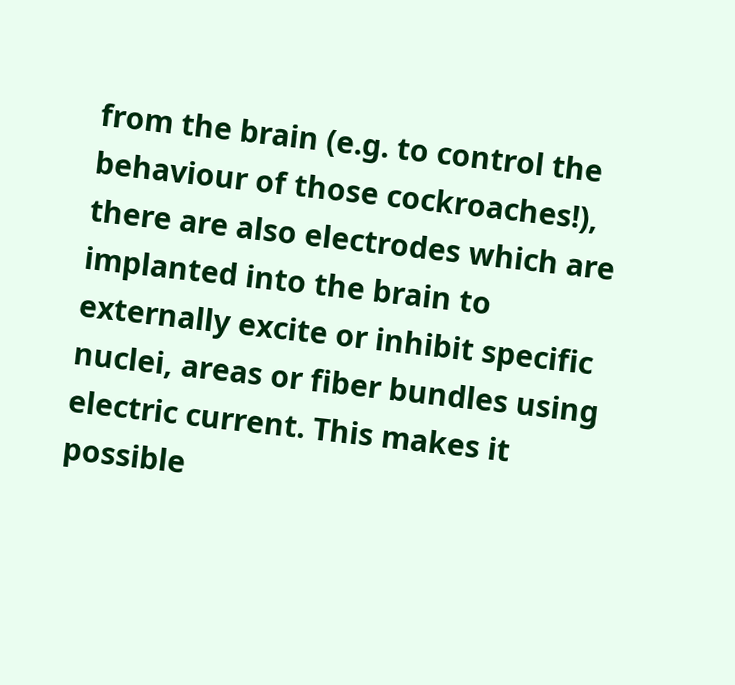from the brain (e.g. to control the behaviour of those cockroaches!), there are also electrodes which are implanted into the brain to externally excite or inhibit specific nuclei, areas or fiber bundles using electric current. This makes it possible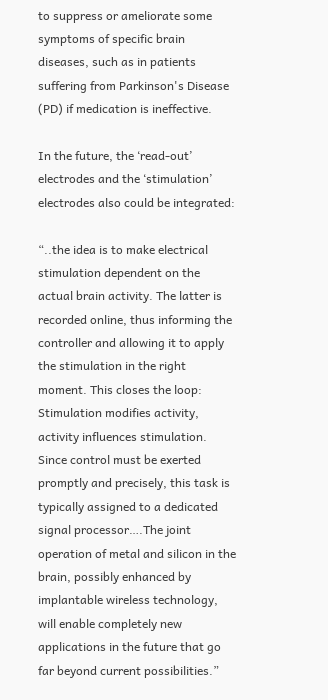to suppress or ameliorate some symptoms of specific brain diseases, such as in patients suffering from Parkinson's Disease (PD) if medication is ineffective.

In the future, the ‘read-out’ electrodes and the ‘stimulation’ electrodes also could be integrated:

“..the idea is to make electrical stimulation dependent on the actual brain activity. The latter is recorded online, thus informing the controller and allowing it to apply the stimulation in the right moment. This closes the loop: Stimulation modifies activity, activity influences stimulation. Since control must be exerted promptly and precisely, this task is typically assigned to a dedicated signal processor….The joint operation of metal and silicon in the brain, possibly enhanced by implantable wireless technology, will enable completely new applications in the future that go far beyond current possibilities.”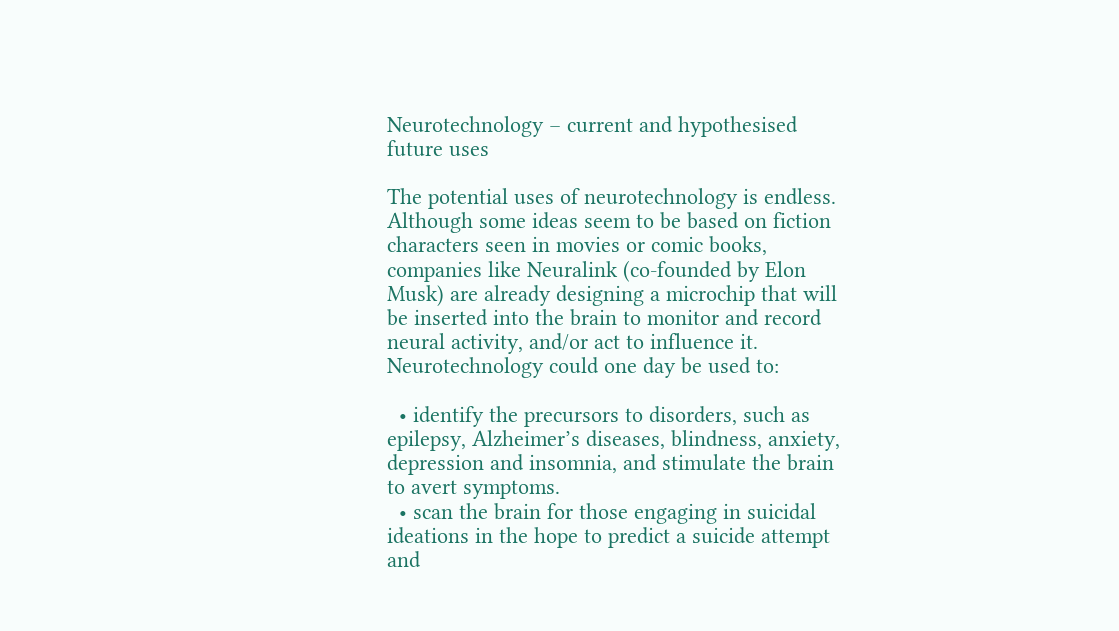Neurotechnology – current and hypothesised future uses

The potential uses of neurotechnology is endless. Although some ideas seem to be based on fiction characters seen in movies or comic books, companies like Neuralink (co-founded by Elon Musk) are already designing a microchip that will be inserted into the brain to monitor and record neural activity, and/or act to influence it. Neurotechnology could one day be used to:

  • identify the precursors to disorders, such as epilepsy, Alzheimer’s diseases, blindness, anxiety, depression and insomnia, and stimulate the brain to avert symptoms.
  • scan the brain for those engaging in suicidal ideations in the hope to predict a suicide attempt and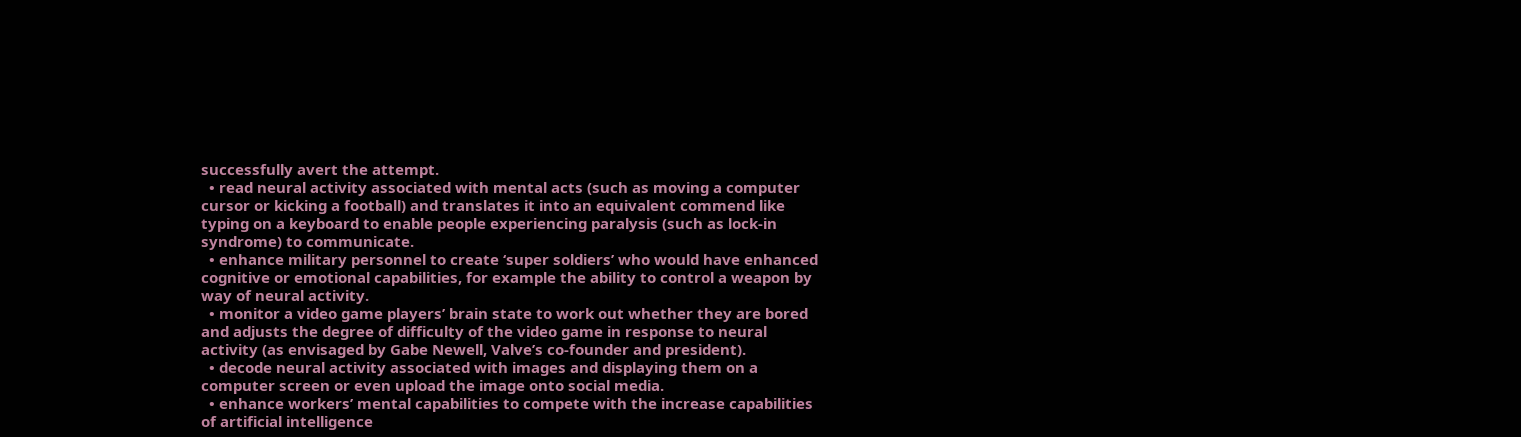successfully avert the attempt.
  • read neural activity associated with mental acts (such as moving a computer cursor or kicking a football) and translates it into an equivalent commend like typing on a keyboard to enable people experiencing paralysis (such as lock-in syndrome) to communicate.
  • enhance military personnel to create ‘super soldiers’ who would have enhanced cognitive or emotional capabilities, for example the ability to control a weapon by way of neural activity.
  • monitor a video game players’ brain state to work out whether they are bored and adjusts the degree of difficulty of the video game in response to neural activity (as envisaged by Gabe Newell, Valve’s co-founder and president).
  • decode neural activity associated with images and displaying them on a computer screen or even upload the image onto social media.
  • enhance workers’ mental capabilities to compete with the increase capabilities of artificial intelligence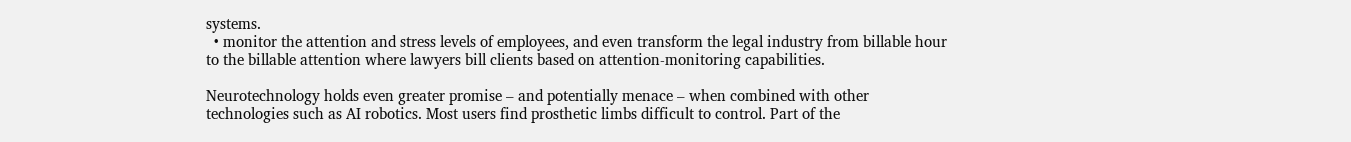systems.
  • monitor the attention and stress levels of employees, and even transform the legal industry from billable hour to the billable attention where lawyers bill clients based on attention-monitoring capabilities.

Neurotechnology holds even greater promise – and potentially menace – when combined with other technologies such as AI robotics. Most users find prosthetic limbs difficult to control. Part of the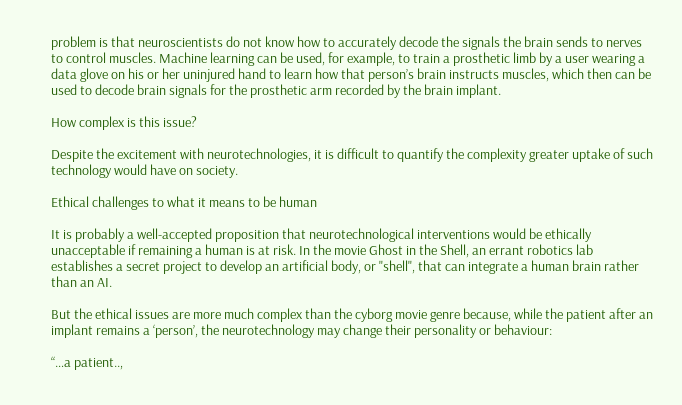problem is that neuroscientists do not know how to accurately decode the signals the brain sends to nerves to control muscles. Machine learning can be used, for example, to train a prosthetic limb by a user wearing a data glove on his or her uninjured hand to learn how that person’s brain instructs muscles, which then can be used to decode brain signals for the prosthetic arm recorded by the brain implant.

How complex is this issue?

Despite the excitement with neurotechnologies, it is difficult to quantify the complexity greater uptake of such technology would have on society.

Ethical challenges to what it means to be human

It is probably a well-accepted proposition that neurotechnological interventions would be ethically unacceptable if remaining a human is at risk. In the movie Ghost in the Shell, an errant robotics lab establishes a secret project to develop an artificial body, or "shell", that can integrate a human brain rather than an AI.

But the ethical issues are more much complex than the cyborg movie genre because, while the patient after an implant remains a ‘person’, the neurotechnology may change their personality or behaviour:

“…a patient..,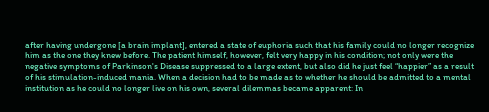after having undergone [a brain implant], entered a state of euphoria such that his family could no longer recognize him as the one they knew before. The patient himself, however, felt very happy in his condition; not only were the negative symptoms of Parkinson's Disease suppressed to a large extent, but also did he just feel “happier” as a result of his stimulation-induced mania. When a decision had to be made as to whether he should be admitted to a mental institution as he could no longer live on his own, several dilemmas became apparent: In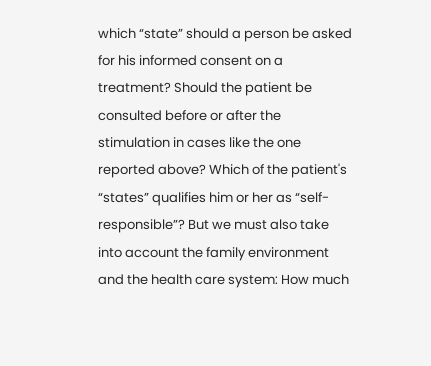which “state” should a person be asked for his informed consent on a treatment? Should the patient be consulted before or after the stimulation in cases like the one reported above? Which of the patient's “states” qualifies him or her as “self-responsible”? But we must also take into account the family environment and the health care system: How much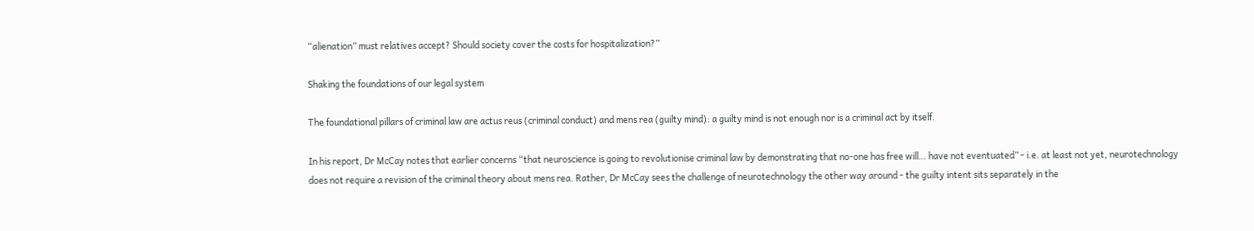“alienation” must relatives accept? Should society cover the costs for hospitalization?”

Shaking the foundations of our legal system

The foundational pillars of criminal law are actus reus (criminal conduct) and mens rea (guilty mind): a guilty mind is not enough nor is a criminal act by itself.

In his report, Dr McCay notes that earlier concerns “that neuroscience is going to revolutionise criminal law by demonstrating that no-one has free will… have not eventuated” - i.e. at least not yet, neurotechnology does not require a revision of the criminal theory about mens rea. Rather, Dr McCay sees the challenge of neurotechnology the other way around - the guilty intent sits separately in the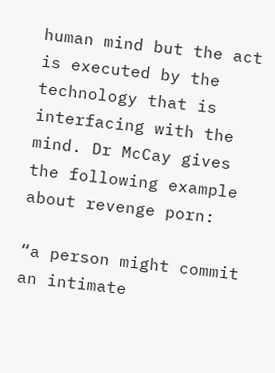human mind but the act is executed by the technology that is interfacing with the mind. Dr McCay gives the following example about revenge porn:

“a person might commit an intimate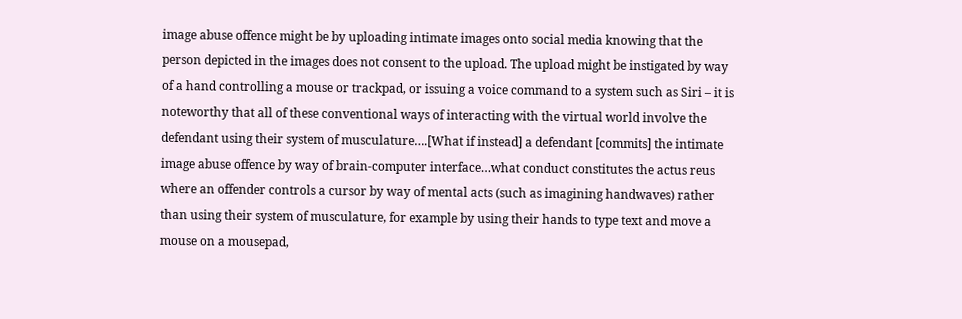image abuse offence might be by uploading intimate images onto social media knowing that the person depicted in the images does not consent to the upload. The upload might be instigated by way of a hand controlling a mouse or trackpad, or issuing a voice command to a system such as Siri – it is noteworthy that all of these conventional ways of interacting with the virtual world involve the defendant using their system of musculature….[What if instead] a defendant [commits] the intimate image abuse offence by way of brain-computer interface…what conduct constitutes the actus reus where an offender controls a cursor by way of mental acts (such as imagining handwaves) rather than using their system of musculature, for example by using their hands to type text and move a mouse on a mousepad,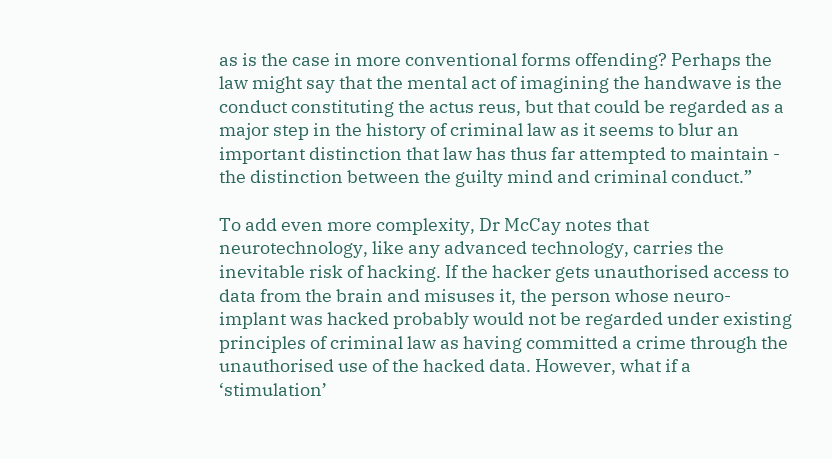as is the case in more conventional forms offending? Perhaps the law might say that the mental act of imagining the handwave is the conduct constituting the actus reus, but that could be regarded as a major step in the history of criminal law as it seems to blur an important distinction that law has thus far attempted to maintain - the distinction between the guilty mind and criminal conduct.”

To add even more complexity, Dr McCay notes that neurotechnology, like any advanced technology, carries the inevitable risk of hacking. If the hacker gets unauthorised access to data from the brain and misuses it, the person whose neuro-implant was hacked probably would not be regarded under existing principles of criminal law as having committed a crime through the unauthorised use of the hacked data. However, what if a ‘stimulation’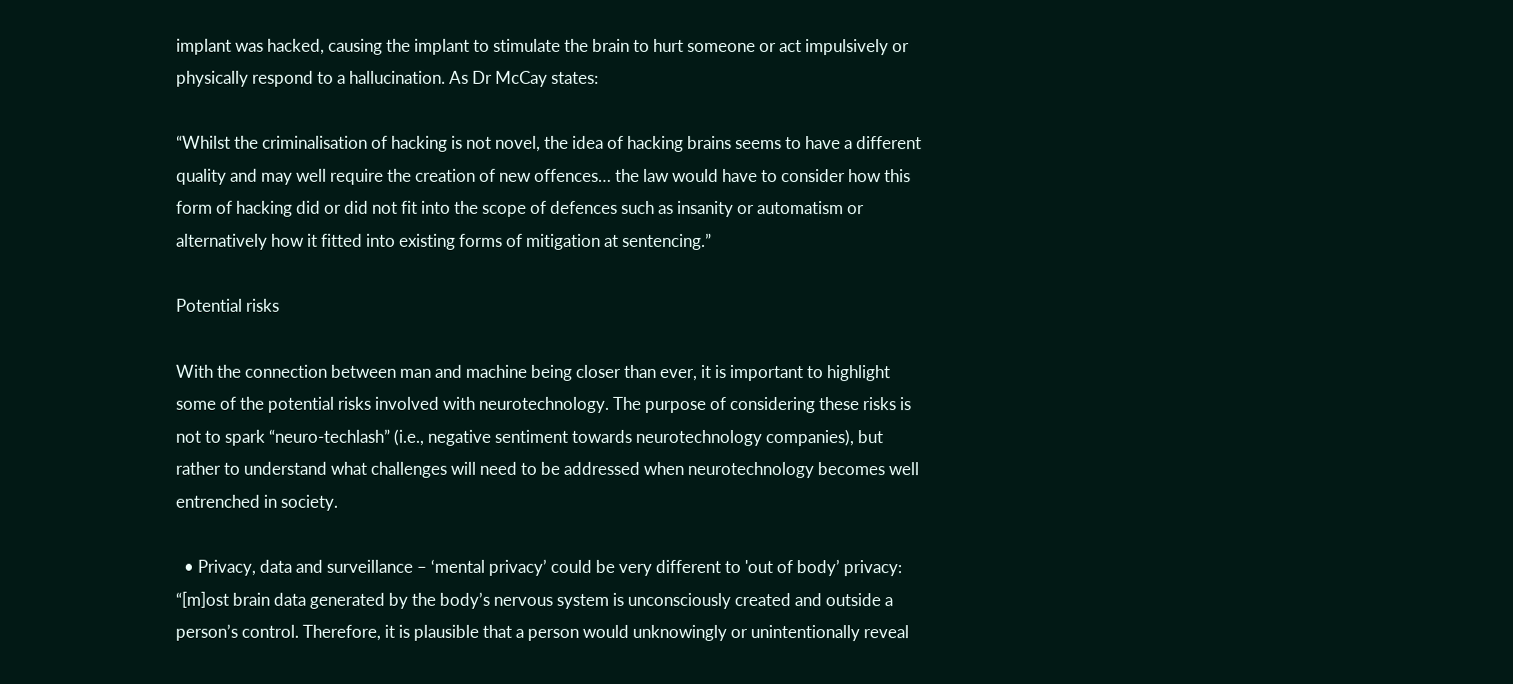implant was hacked, causing the implant to stimulate the brain to hurt someone or act impulsively or physically respond to a hallucination. As Dr McCay states:

“Whilst the criminalisation of hacking is not novel, the idea of hacking brains seems to have a different quality and may well require the creation of new offences… the law would have to consider how this form of hacking did or did not fit into the scope of defences such as insanity or automatism or alternatively how it fitted into existing forms of mitigation at sentencing.”

Potential risks

With the connection between man and machine being closer than ever, it is important to highlight some of the potential risks involved with neurotechnology. The purpose of considering these risks is not to spark “neuro-techlash” (i.e., negative sentiment towards neurotechnology companies), but rather to understand what challenges will need to be addressed when neurotechnology becomes well entrenched in society.

  • Privacy, data and surveillance – ‘mental privacy’ could be very different to 'out of body’ privacy: “[m]ost brain data generated by the body’s nervous system is unconsciously created and outside a person’s control. Therefore, it is plausible that a person would unknowingly or unintentionally reveal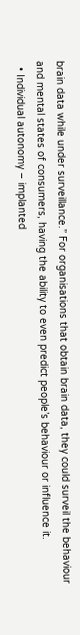brain data while under surveillance.” For organisations that obtain brain data, they could surveil the behaviour and mental states of consumers, having the ability to even predict people’s behaviour or influence it.
  • Individual autonomy – implanted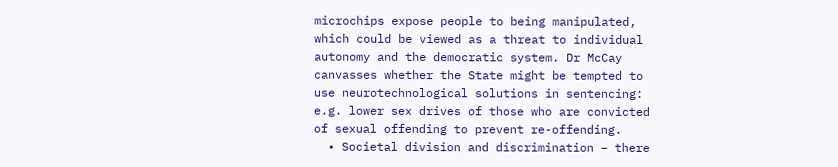microchips expose people to being manipulated, which could be viewed as a threat to individual autonomy and the democratic system. Dr McCay canvasses whether the State might be tempted to use neurotechnological solutions in sentencing: e.g. lower sex drives of those who are convicted of sexual offending to prevent re-offending.
  • Societal division and discrimination – there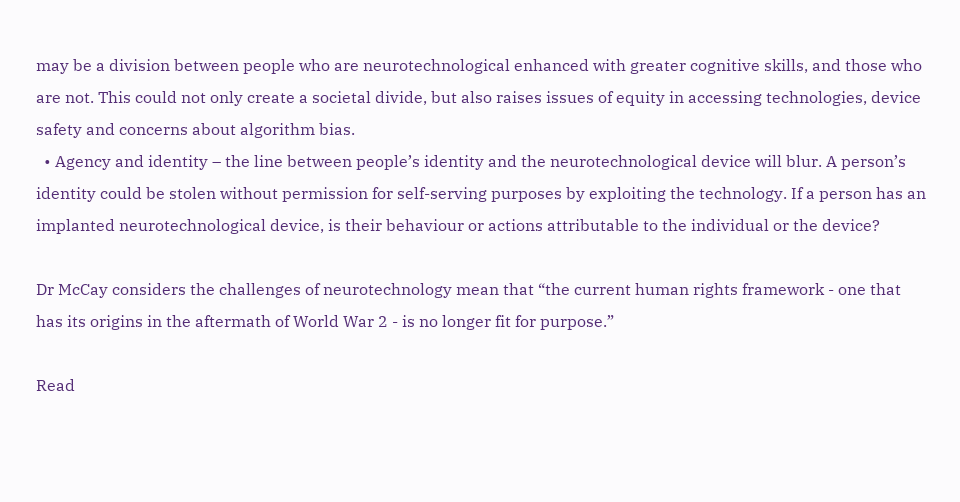may be a division between people who are neurotechnological enhanced with greater cognitive skills, and those who are not. This could not only create a societal divide, but also raises issues of equity in accessing technologies, device safety and concerns about algorithm bias.
  • Agency and identity – the line between people’s identity and the neurotechnological device will blur. A person’s identity could be stolen without permission for self-serving purposes by exploiting the technology. If a person has an implanted neurotechnological device, is their behaviour or actions attributable to the individual or the device?

Dr McCay considers the challenges of neurotechnology mean that “the current human rights framework - one that has its origins in the aftermath of World War 2 - is no longer fit for purpose.”

Read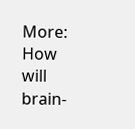More: How will brain-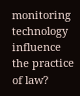monitoring technology influence the practice of law?